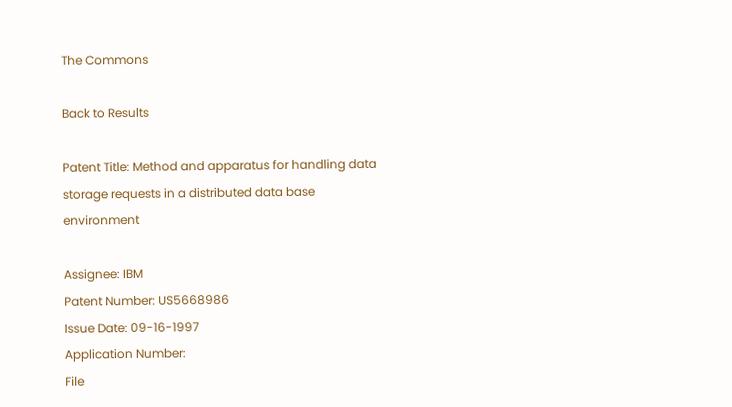The Commons

Back to Results

Patent Title: Method and apparatus for handling data storage requests in a distributed data base environment

Assignee: IBM
Patent Number: US5668986
Issue Date: 09-16-1997
Application Number:
File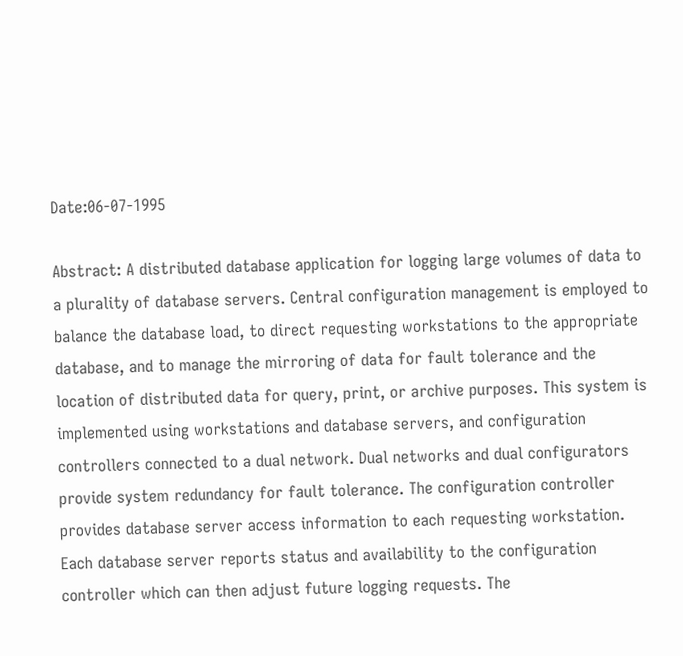Date:06-07-1995

Abstract: A distributed database application for logging large volumes of data to a plurality of database servers. Central configuration management is employed to balance the database load, to direct requesting workstations to the appropriate database, and to manage the mirroring of data for fault tolerance and the location of distributed data for query, print, or archive purposes. This system is implemented using workstations and database servers, and configuration controllers connected to a dual network. Dual networks and dual configurators provide system redundancy for fault tolerance. The configuration controller provides database server access information to each requesting workstation. Each database server reports status and availability to the configuration controller which can then adjust future logging requests. The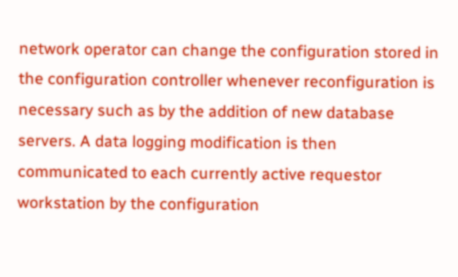network operator can change the configuration stored in the configuration controller whenever reconfiguration is necessary such as by the addition of new database servers. A data logging modification is then communicated to each currently active requestor workstation by the configuration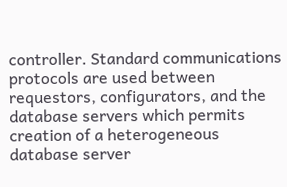controller. Standard communications protocols are used between requestors, configurators, and the database servers which permits creation of a heterogeneous database server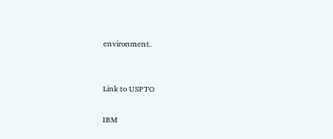environment.


Link to USPTO

IBM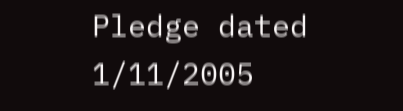Pledge dated 1/11/2005